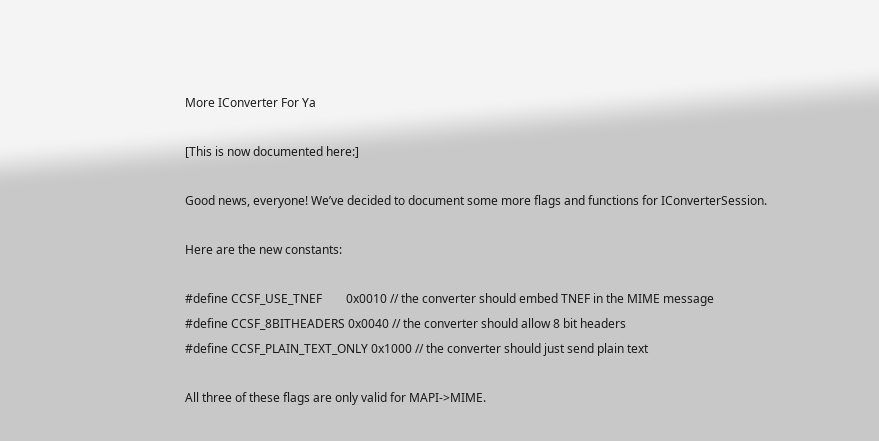More IConverter For Ya

[This is now documented here:]

Good news, everyone! We’ve decided to document some more flags and functions for IConverterSession.

Here are the new constants:

#define CCSF_USE_TNEF        0x0010 // the converter should embed TNEF in the MIME message
#define CCSF_8BITHEADERS 0x0040 // the converter should allow 8 bit headers
#define CCSF_PLAIN_TEXT_ONLY 0x1000 // the converter should just send plain text

All three of these flags are only valid for MAPI->MIME.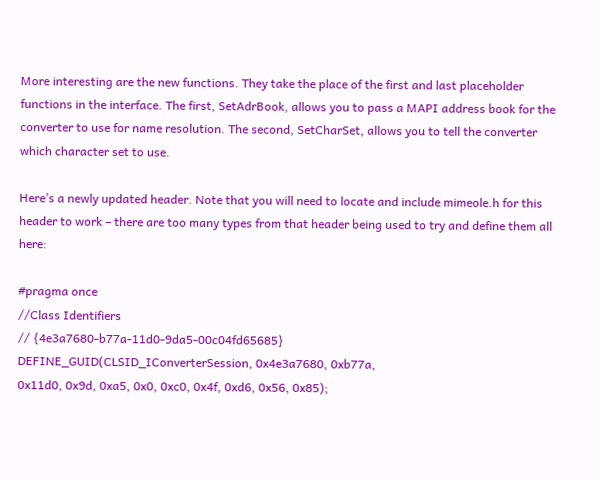More interesting are the new functions. They take the place of the first and last placeholder functions in the interface. The first, SetAdrBook, allows you to pass a MAPI address book for the converter to use for name resolution. The second, SetCharSet, allows you to tell the converter which character set to use.

Here’s a newly updated header. Note that you will need to locate and include mimeole.h for this header to work – there are too many types from that header being used to try and define them all here:

#pragma once
//Class Identifiers
// {4e3a7680-b77a-11d0-9da5-00c04fd65685}
DEFINE_GUID(CLSID_IConverterSession, 0x4e3a7680, 0xb77a,
0x11d0, 0x9d, 0xa5, 0x0, 0xc0, 0x4f, 0xd6, 0x56, 0x85);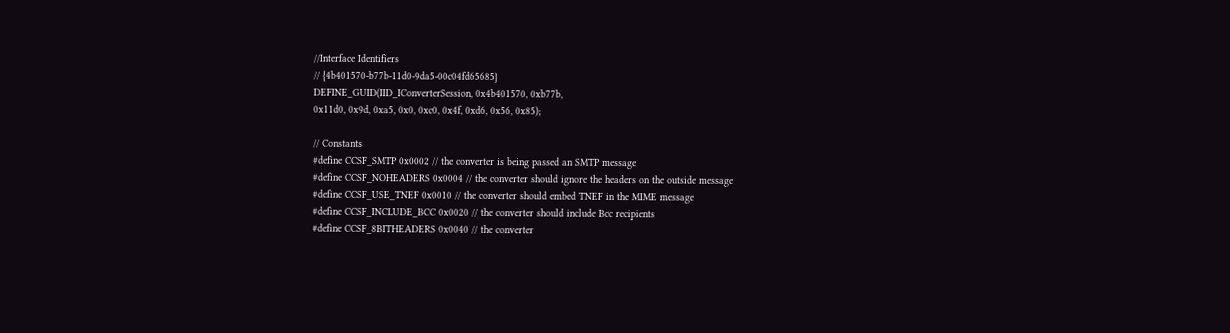//Interface Identifiers
// {4b401570-b77b-11d0-9da5-00c04fd65685}
DEFINE_GUID(IID_IConverterSession, 0x4b401570, 0xb77b,
0x11d0, 0x9d, 0xa5, 0x0, 0xc0, 0x4f, 0xd6, 0x56, 0x85);

// Constants
#define CCSF_SMTP 0x0002 // the converter is being passed an SMTP message
#define CCSF_NOHEADERS 0x0004 // the converter should ignore the headers on the outside message
#define CCSF_USE_TNEF 0x0010 // the converter should embed TNEF in the MIME message
#define CCSF_INCLUDE_BCC 0x0020 // the converter should include Bcc recipients
#define CCSF_8BITHEADERS 0x0040 // the converter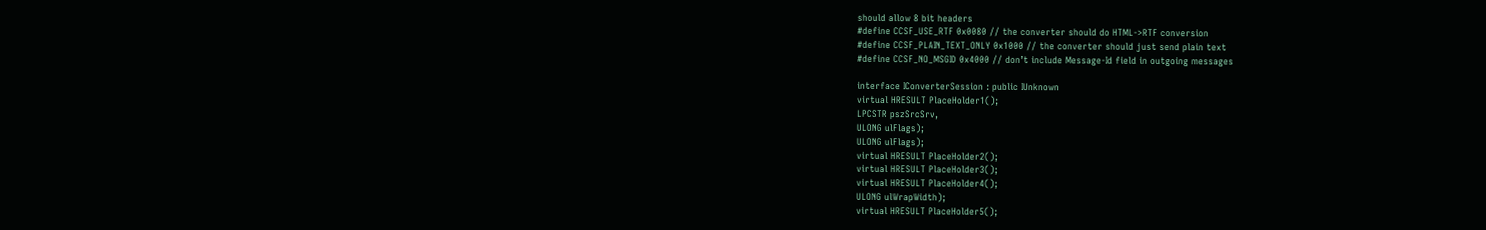should allow 8 bit headers
#define CCSF_USE_RTF 0x0080 // the converter should do HTML->RTF conversion
#define CCSF_PLAIN_TEXT_ONLY 0x1000 // the converter should just send plain text
#define CCSF_NO_MSGID 0x4000 // don’t include Message-Id field in outgoing messages

interface IConverterSession : public IUnknown
virtual HRESULT PlaceHolder1();
LPCSTR pszSrcSrv,
ULONG ulFlags);
ULONG ulFlags);
virtual HRESULT PlaceHolder2();
virtual HRESULT PlaceHolder3();
virtual HRESULT PlaceHolder4();
ULONG ulWrapWidth);
virtual HRESULT PlaceHolder5();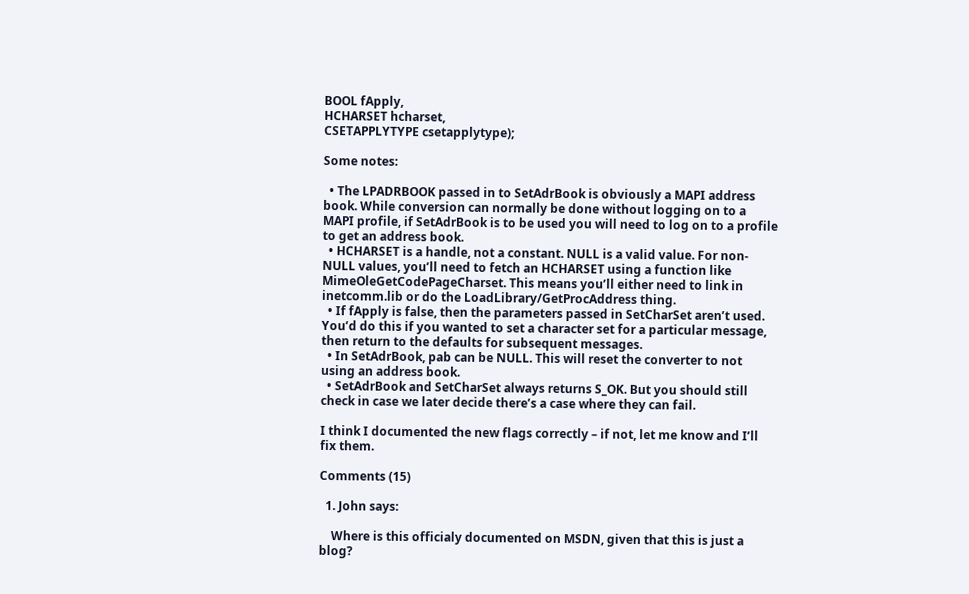BOOL fApply,
HCHARSET hcharset,
CSETAPPLYTYPE csetapplytype);

Some notes:

  • The LPADRBOOK passed in to SetAdrBook is obviously a MAPI address book. While conversion can normally be done without logging on to a MAPI profile, if SetAdrBook is to be used you will need to log on to a profile to get an address book.
  • HCHARSET is a handle, not a constant. NULL is a valid value. For non-NULL values, you’ll need to fetch an HCHARSET using a function like MimeOleGetCodePageCharset. This means you’ll either need to link in inetcomm.lib or do the LoadLibrary/GetProcAddress thing.
  • If fApply is false, then the parameters passed in SetCharSet aren’t used. You’d do this if you wanted to set a character set for a particular message, then return to the defaults for subsequent messages.
  • In SetAdrBook, pab can be NULL. This will reset the converter to not using an address book.
  • SetAdrBook and SetCharSet always returns S_OK. But you should still check in case we later decide there’s a case where they can fail.

I think I documented the new flags correctly – if not, let me know and I’ll fix them.

Comments (15)

  1. John says:

    Where is this officialy documented on MSDN, given that this is just a blog?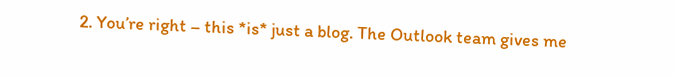2. You’re right – this *is* just a blog. The Outlook team gives me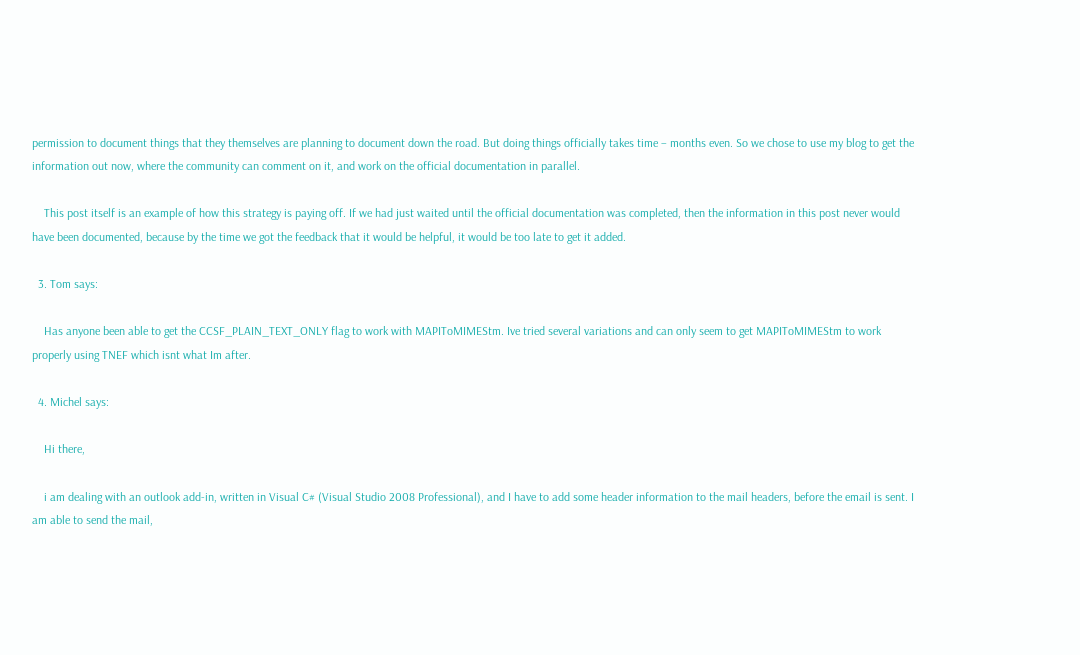permission to document things that they themselves are planning to document down the road. But doing things officially takes time – months even. So we chose to use my blog to get the information out now, where the community can comment on it, and work on the official documentation in parallel.

    This post itself is an example of how this strategy is paying off. If we had just waited until the official documentation was completed, then the information in this post never would have been documented, because by the time we got the feedback that it would be helpful, it would be too late to get it added.

  3. Tom says:

    Has anyone been able to get the CCSF_PLAIN_TEXT_ONLY flag to work with MAPIToMIMEStm. Ive tried several variations and can only seem to get MAPIToMIMEStm to work properly using TNEF which isnt what Im after.

  4. Michel says:

    Hi there,

    i am dealing with an outlook add-in, written in Visual C# (Visual Studio 2008 Professional), and I have to add some header information to the mail headers, before the email is sent. I am able to send the mail,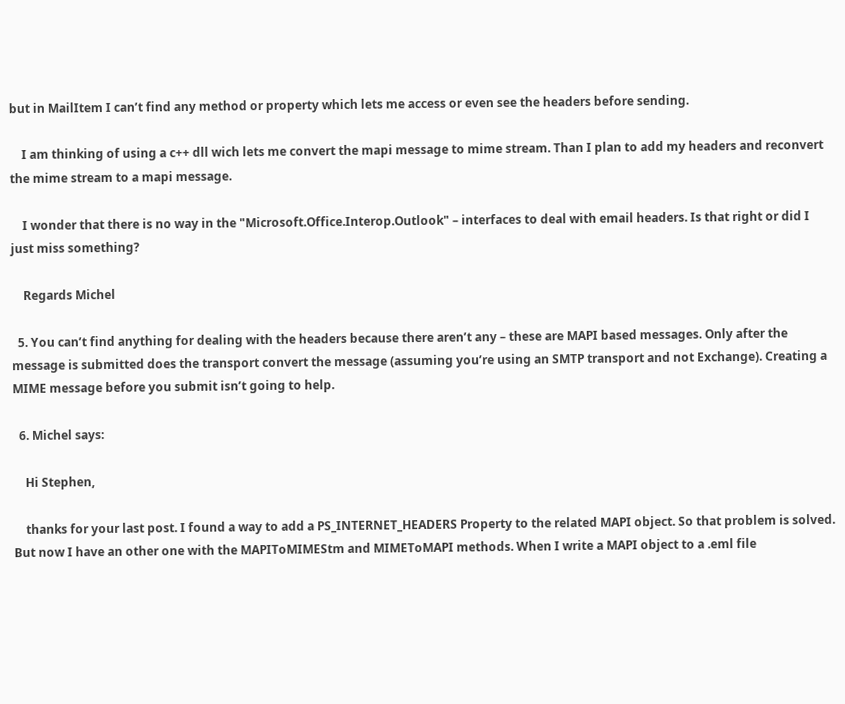but in MailItem I can’t find any method or property which lets me access or even see the headers before sending.

    I am thinking of using a c++ dll wich lets me convert the mapi message to mime stream. Than I plan to add my headers and reconvert the mime stream to a mapi message.

    I wonder that there is no way in the "Microsoft.Office.Interop.Outlook" – interfaces to deal with email headers. Is that right or did I just miss something?

    Regards Michel

  5. You can’t find anything for dealing with the headers because there aren’t any – these are MAPI based messages. Only after the message is submitted does the transport convert the message (assuming you’re using an SMTP transport and not Exchange). Creating a MIME message before you submit isn’t going to help.

  6. Michel says:

    Hi Stephen,

    thanks for your last post. I found a way to add a PS_INTERNET_HEADERS Property to the related MAPI object. So that problem is solved. But now I have an other one with the MAPIToMIMEStm and MIMEToMAPI methods. When I write a MAPI object to a .eml file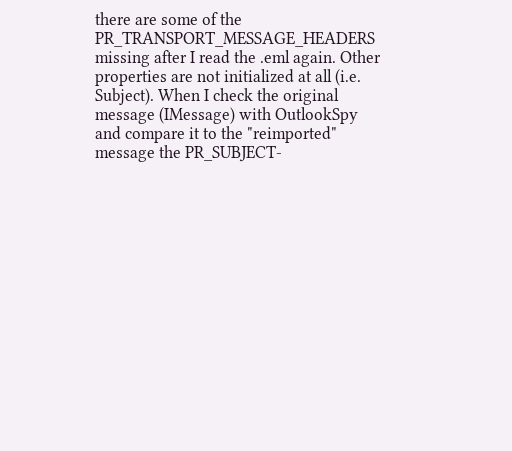there are some of the PR_TRANSPORT_MESSAGE_HEADERS missing after I read the .eml again. Other properties are not initialized at all (i.e. Subject). When I check the original message (IMessage) with OutlookSpy and compare it to the "reimported" message the PR_SUBJECT-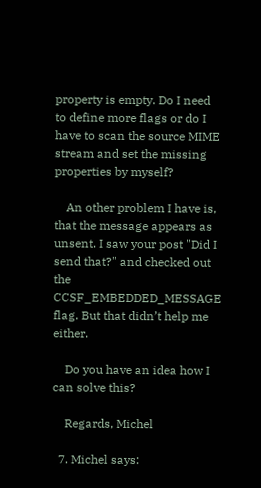property is empty. Do I need to define more flags or do I have to scan the source MIME stream and set the missing properties by myself?

    An other problem I have is, that the message appears as unsent. I saw your post "Did I send that?" and checked out the CCSF_EMBEDDED_MESSAGE flag. But that didn’t help me either.

    Do you have an idea how I can solve this?

    Regards, Michel

  7. Michel says: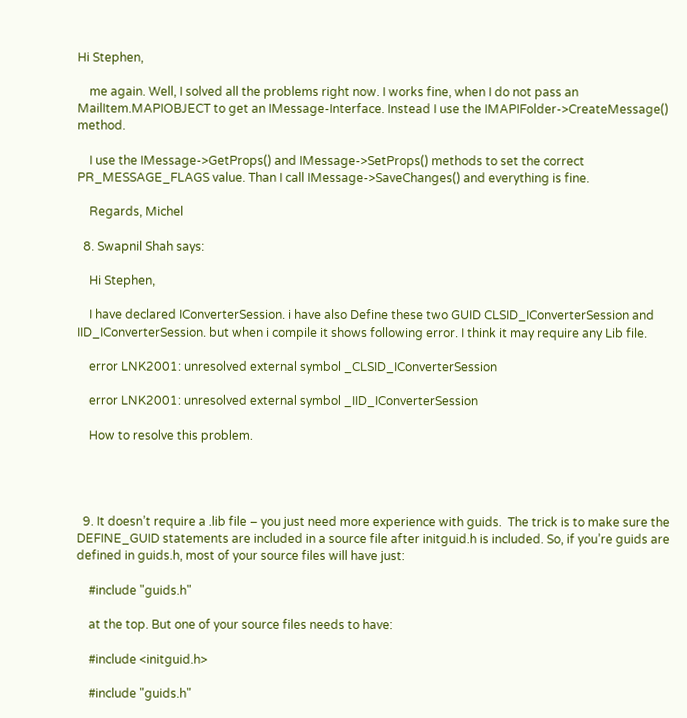Hi Stephen,

    me again. Well, I solved all the problems right now. I works fine, when I do not pass an MailItem.MAPIOBJECT to get an IMessage-Interface. Instead I use the IMAPIFolder->CreateMessage() method.

    I use the IMessage->GetProps() and IMessage->SetProps() methods to set the correct PR_MESSAGE_FLAGS value. Than I call IMessage->SaveChanges() and everything is fine.

    Regards, Michel

  8. Swapnil Shah says:

    Hi Stephen,

    I have declared IConverterSession. i have also Define these two GUID CLSID_IConverterSession and IID_IConverterSession. but when i compile it shows following error. I think it may require any Lib file.

    error LNK2001: unresolved external symbol _CLSID_IConverterSession

    error LNK2001: unresolved external symbol _IID_IConverterSession

    How to resolve this problem.




  9. It doesn’t require a .lib file – you just need more experience with guids.  The trick is to make sure the DEFINE_GUID statements are included in a source file after initguid.h is included. So, if you’re guids are defined in guids.h, most of your source files will have just:

    #include "guids.h"

    at the top. But one of your source files needs to have:

    #include <initguid.h>

    #include "guids.h"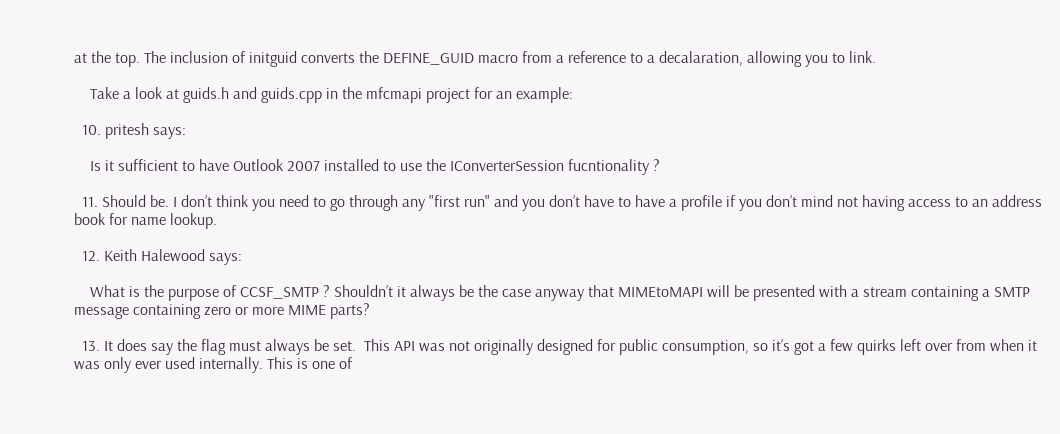at the top. The inclusion of initguid converts the DEFINE_GUID macro from a reference to a decalaration, allowing you to link.

    Take a look at guids.h and guids.cpp in the mfcmapi project for an example:

  10. pritesh says:

    Is it sufficient to have Outlook 2007 installed to use the IConverterSession fucntionality ?

  11. Should be. I don’t think you need to go through any "first run" and you don’t have to have a profile if you don’t mind not having access to an address book for name lookup.

  12. Keith Halewood says:

    What is the purpose of CCSF_SMTP ? Shouldn’t it always be the case anyway that MIMEtoMAPI will be presented with a stream containing a SMTP message containing zero or more MIME parts?

  13. It does say the flag must always be set.  This API was not originally designed for public consumption, so it’s got a few quirks left over from when it was only ever used internally. This is one of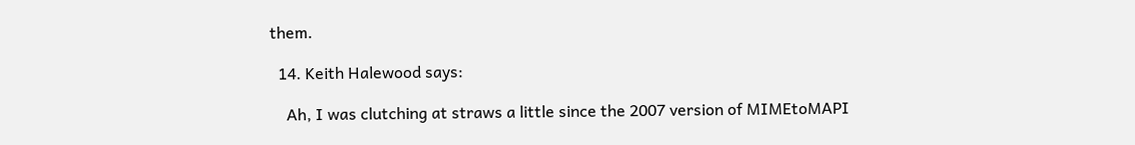them.

  14. Keith Halewood says:

    Ah, I was clutching at straws a little since the 2007 version of MIMEtoMAPI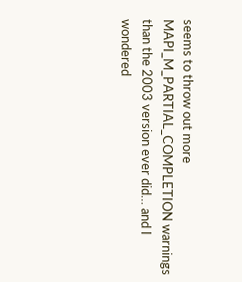seems to throw out more MAPI_M_PARTIAL_COMPLETION warnings than the 2003 version ever did… and I wondered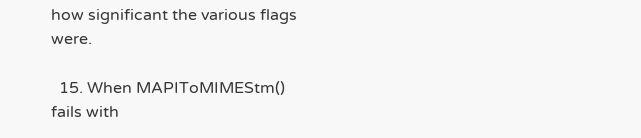how significant the various flags were.

  15. When MAPIToMIMEStm() fails with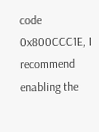code 0x800CCC1E, I recommend enabling the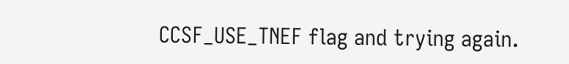CCSF_USE_TNEF flag and trying again.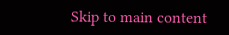Skip to main content